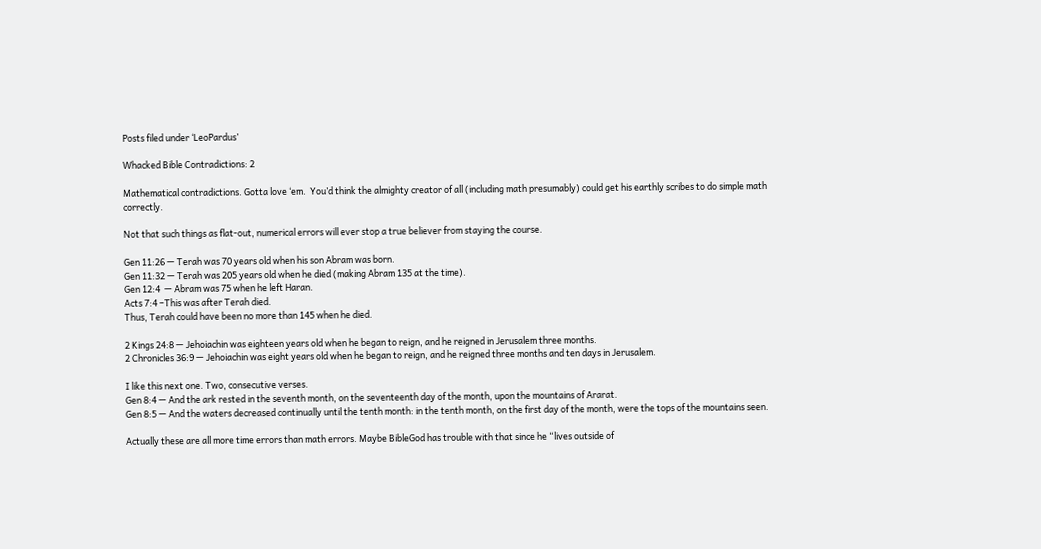Posts filed under ‘LeoPardus’

Whacked Bible Contradictions: 2

Mathematical contradictions. Gotta love ‘em.  You’d think the almighty creator of all (including math presumably) could get his earthly scribes to do simple math correctly.

Not that such things as flat-out, numerical errors will ever stop a true believer from staying the course.

Gen 11:26 — Terah was 70 years old when his son Abram was born.
Gen 11:32 — Terah was 205 years old when he died (making Abram 135 at the time).
Gen 12:4  — Abram was 75 when he left Haran.
Acts 7:4 –This was after Terah died.
Thus, Terah could have been no more than 145 when he died.

2 Kings 24:8 — Jehoiachin was eighteen years old when he began to reign, and he reigned in Jerusalem three months.
2 Chronicles 36:9 — Jehoiachin was eight years old when he began to reign, and he reigned three months and ten days in Jerusalem.

I like this next one. Two, consecutive verses.
Gen 8:4 — And the ark rested in the seventh month, on the seventeenth day of the month, upon the mountains of Ararat.
Gen 8:5 — And the waters decreased continually until the tenth month: in the tenth month, on the first day of the month, were the tops of the mountains seen.

Actually these are all more time errors than math errors. Maybe BibleGod has trouble with that since he “lives outside of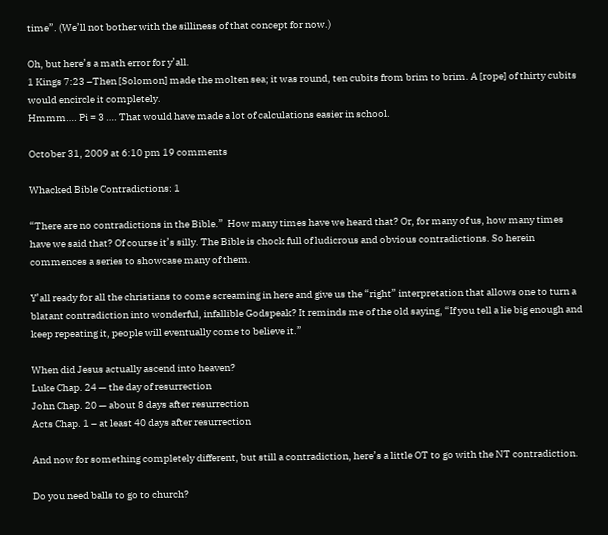time”. (We’ll not bother with the silliness of that concept for now.)

Oh, but here’s a math error for y’all.
1 Kings 7:23 –Then [Solomon] made the molten sea; it was round, ten cubits from brim to brim. A [rope] of thirty cubits would encircle it completely.
Hmmm…. Pi = 3 …. That would have made a lot of calculations easier in school.

October 31, 2009 at 6:10 pm 19 comments

Whacked Bible Contradictions: 1

“There are no contradictions in the Bible.”  How many times have we heard that? Or, for many of us, how many times have we said that? Of course it’s silly. The Bible is chock full of ludicrous and obvious contradictions. So herein commences a series to showcase many of them.

Y’all ready for all the christians to come screaming in here and give us the “right” interpretation that allows one to turn a blatant contradiction into wonderful, infallible Godspeak? It reminds me of the old saying, “If you tell a lie big enough and keep repeating it, people will eventually come to believe it.”

When did Jesus actually ascend into heaven?
Luke Chap. 24 — the day of resurrection
John Chap. 20 — about 8 days after resurrection
Acts Chap. 1 – at least 40 days after resurrection

And now for something completely different, but still a contradiction, here’s a little OT to go with the NT contradiction.

Do you need balls to go to church?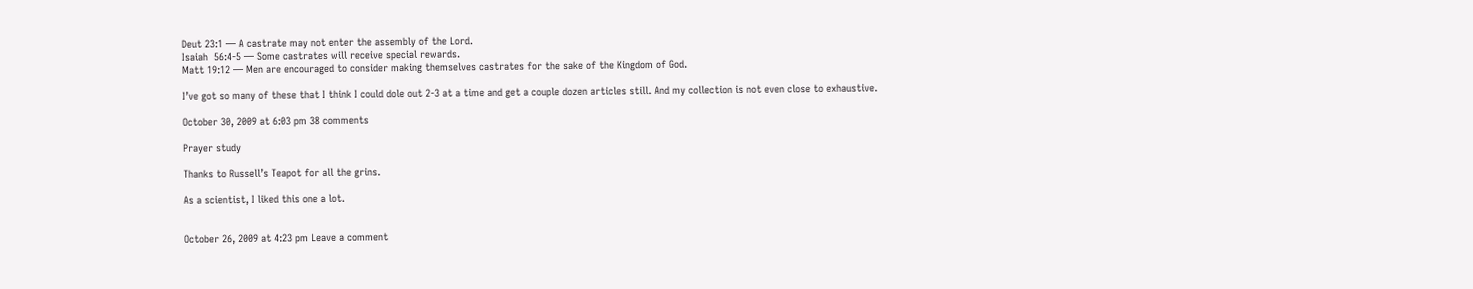Deut 23:1 — A castrate may not enter the assembly of the Lord.
Isaiah  56:4-5 — Some castrates will receive special rewards.
Matt 19:12 — Men are encouraged to consider making themselves castrates for the sake of the Kingdom of God.

I’ve got so many of these that I think I could dole out 2-3 at a time and get a couple dozen articles still. And my collection is not even close to exhaustive.

October 30, 2009 at 6:03 pm 38 comments

Prayer study

Thanks to Russell’s Teapot for all the grins.

As a scientist, I liked this one a lot.


October 26, 2009 at 4:23 pm Leave a comment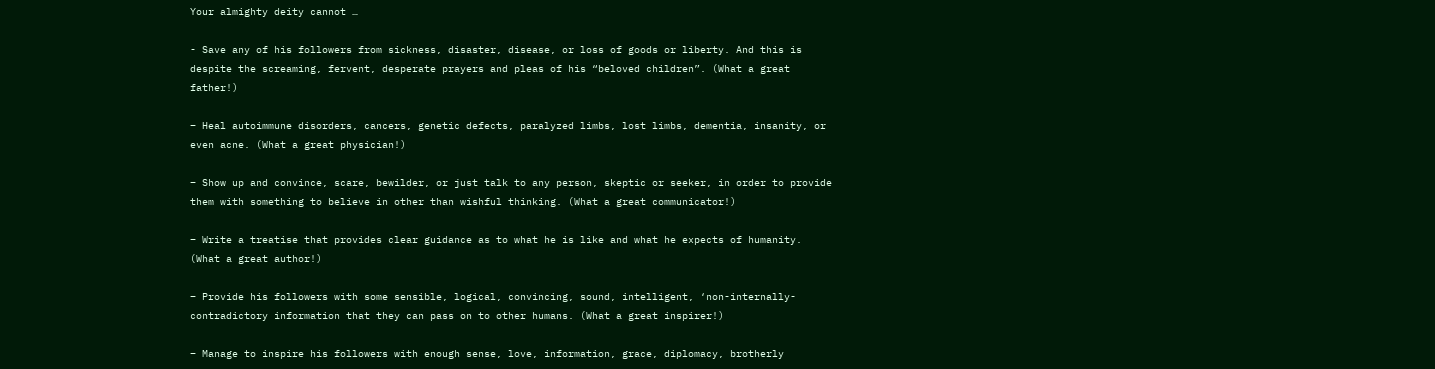Your almighty deity cannot …

- Save any of his followers from sickness, disaster, disease, or loss of goods or liberty. And this is despite the screaming, fervent, desperate prayers and pleas of his “beloved children”. (What a great father!)

– Heal autoimmune disorders, cancers, genetic defects, paralyzed limbs, lost limbs, dementia, insanity, or even acne. (What a great physician!)

– Show up and convince, scare, bewilder, or just talk to any person, skeptic or seeker, in order to provide them with something to believe in other than wishful thinking. (What a great communicator!)

– Write a treatise that provides clear guidance as to what he is like and what he expects of humanity. (What a great author!)

– Provide his followers with some sensible, logical, convincing, sound, intelligent, ‘non-internally-contradictory information that they can pass on to other humans. (What a great inspirer!)

– Manage to inspire his followers with enough sense, love, information, grace, diplomacy, brotherly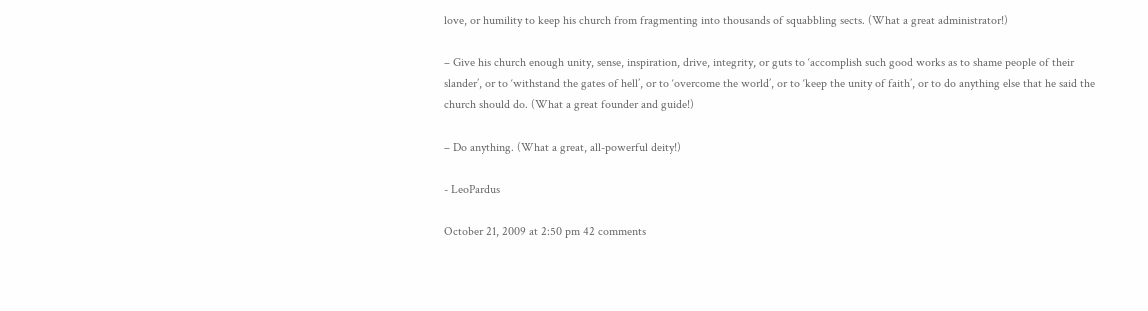love, or humility to keep his church from fragmenting into thousands of squabbling sects. (What a great administrator!)

– Give his church enough unity, sense, inspiration, drive, integrity, or guts to ‘accomplish such good works as to shame people of their slander’, or to ‘withstand the gates of hell’, or to ‘overcome the world’, or to ‘keep the unity of faith’, or to do anything else that he said the church should do. (What a great founder and guide!)

– Do anything. (What a great, all-powerful deity!)

- LeoPardus

October 21, 2009 at 2:50 pm 42 comments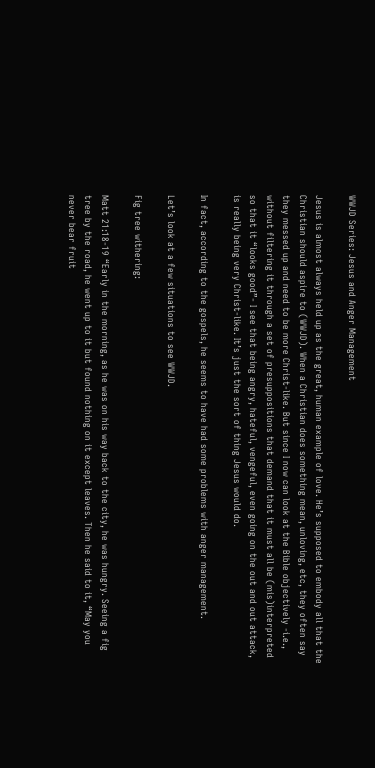WWJD Series: Jesus and Anger Management

Jesus is almost always held up as the great, human example of love. He’s supposed to embody all that the Christian should aspire to (WWJD). When a Christian does something mean, unloving, etc, they often say they messed up and need to be more Christ-like. But since I now can look at the Bible objectively -i.e., without filtering it through a set of presuppositions that demand that it must all be (mis)interpreted so that it “looks good”- I see that being angry, hateful, vengeful, even going on the out and out attack, is really being very Christ-like. It’s just the sort of thing Jesus would do.

In fact, according to the gospels, he seems to have had some problems with anger management.

Let’s look at a few situations to see WWJD.

Fig tree withering:

Matt 21:18-19 “Early in the morning, as he was on his way back to the city, he was hungry. Seeing a fig tree by the road, he went up to it but found nothing on it except leaves. Then he said to it, “May you never bear fruit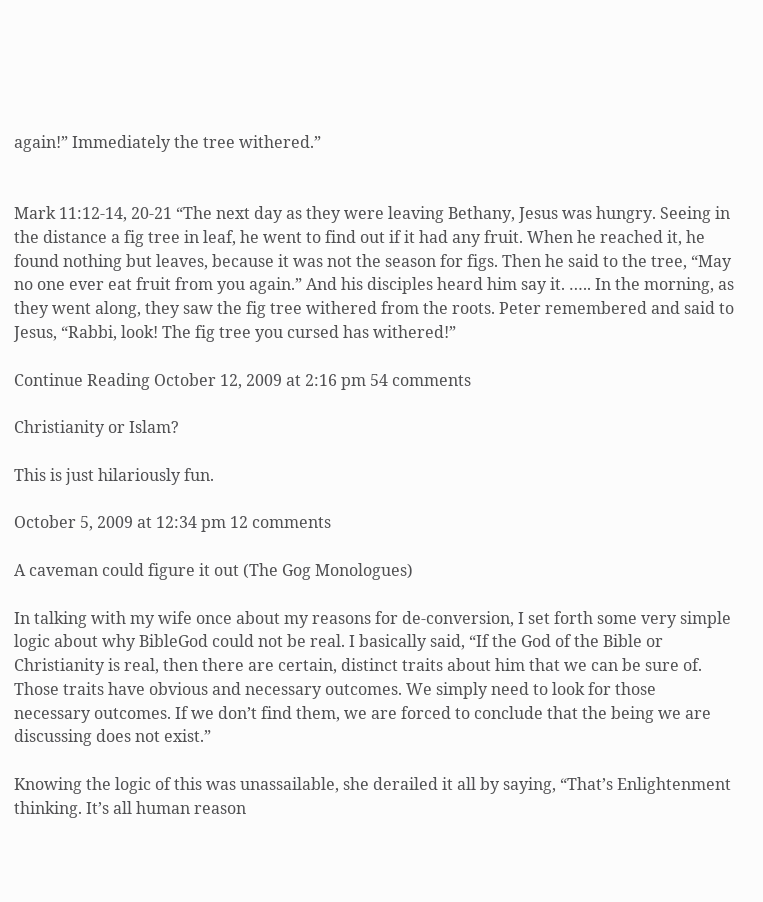again!” Immediately the tree withered.”


Mark 11:12-14, 20-21 “The next day as they were leaving Bethany, Jesus was hungry. Seeing in the distance a fig tree in leaf, he went to find out if it had any fruit. When he reached it, he found nothing but leaves, because it was not the season for figs. Then he said to the tree, “May no one ever eat fruit from you again.” And his disciples heard him say it. ….. In the morning, as they went along, they saw the fig tree withered from the roots. Peter remembered and said to Jesus, “Rabbi, look! The fig tree you cursed has withered!”

Continue Reading October 12, 2009 at 2:16 pm 54 comments

Christianity or Islam?

This is just hilariously fun.

October 5, 2009 at 12:34 pm 12 comments

A caveman could figure it out (The Gog Monologues)

In talking with my wife once about my reasons for de-conversion, I set forth some very simple logic about why BibleGod could not be real. I basically said, “If the God of the Bible or Christianity is real, then there are certain, distinct traits about him that we can be sure of. Those traits have obvious and necessary outcomes. We simply need to look for those necessary outcomes. If we don’t find them, we are forced to conclude that the being we are discussing does not exist.”

Knowing the logic of this was unassailable, she derailed it all by saying, “That’s Enlightenment thinking. It’s all human reason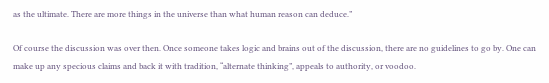as the ultimate. There are more things in the universe than what human reason can deduce.”

Of course the discussion was over then. Once someone takes logic and brains out of the discussion, there are no guidelines to go by. One can make up any specious claims and back it with tradition, “alternate thinking”, appeals to authority, or voodoo.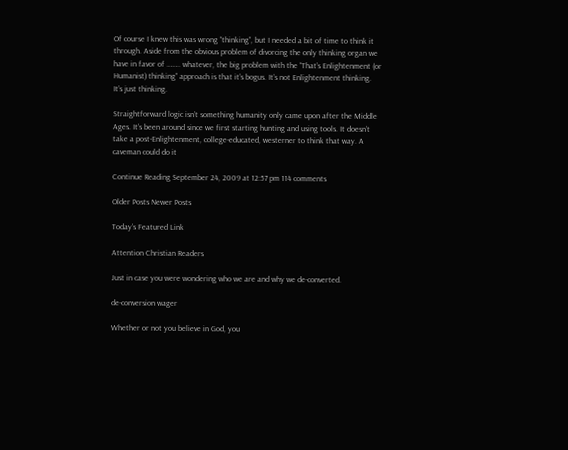Of course I knew this was wrong “thinking”, but I needed a bit of time to think it through. Aside from the obvious problem of divorcing the only thinking organ we have in favor of …….. whatever, the big problem with the “That’s Enlightenment (or Humanist) thinking” approach is that it’s bogus. It’s not Enlightenment thinking. It’s just thinking.

Straightforward logic isn’t something humanity only came upon after the Middle Ages. It’s been around since we first starting hunting and using tools. It doesn’t take a post-Enlightenment, college-educated, westerner to think that way. A caveman could do it

Continue Reading September 24, 2009 at 12:57 pm 114 comments

Older Posts Newer Posts

Today’s Featured Link

Attention Christian Readers

Just in case you were wondering who we are and why we de-converted.

de-conversion wager

Whether or not you believe in God, you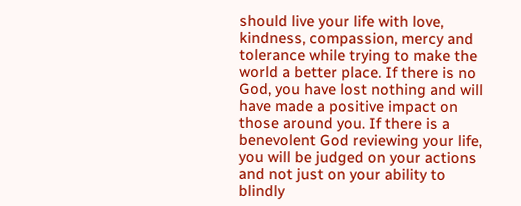should live your life with love, kindness, compassion, mercy and tolerance while trying to make the world a better place. If there is no God, you have lost nothing and will have made a positive impact on those around you. If there is a benevolent God reviewing your life, you will be judged on your actions and not just on your ability to blindly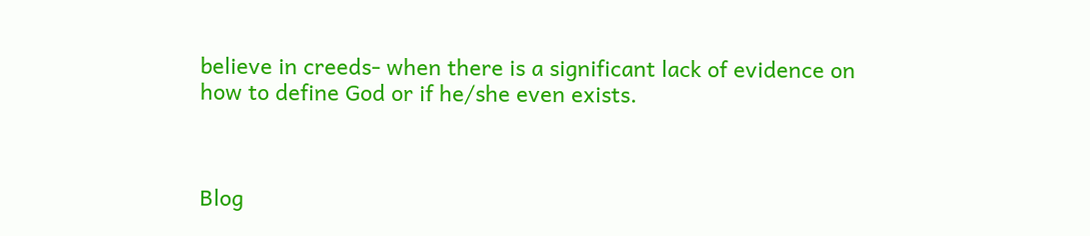believe in creeds- when there is a significant lack of evidence on how to define God or if he/she even exists.



Blog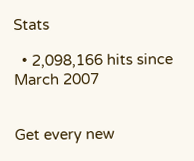Stats

  • 2,098,166 hits since March 2007


Get every new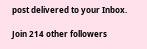post delivered to your Inbox.

Join 214 other followers